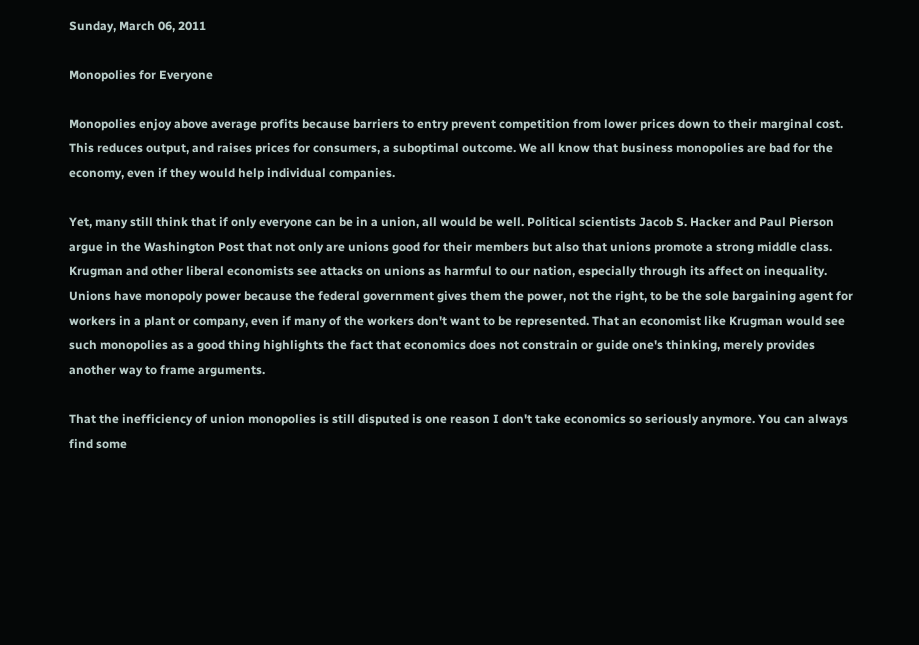Sunday, March 06, 2011

Monopolies for Everyone

Monopolies enjoy above average profits because barriers to entry prevent competition from lower prices down to their marginal cost. This reduces output, and raises prices for consumers, a suboptimal outcome. We all know that business monopolies are bad for the economy, even if they would help individual companies.

Yet, many still think that if only everyone can be in a union, all would be well. Political scientists Jacob S. Hacker and Paul Pierson argue in the Washington Post that not only are unions good for their members but also that unions promote a strong middle class. Krugman and other liberal economists see attacks on unions as harmful to our nation, especially through its affect on inequality. Unions have monopoly power because the federal government gives them the power, not the right, to be the sole bargaining agent for workers in a plant or company, even if many of the workers don't want to be represented. That an economist like Krugman would see such monopolies as a good thing highlights the fact that economics does not constrain or guide one's thinking, merely provides another way to frame arguments.

That the inefficiency of union monopolies is still disputed is one reason I don't take economics so seriously anymore. You can always find some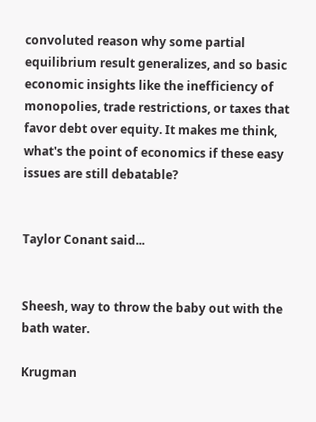convoluted reason why some partial equilibrium result generalizes, and so basic economic insights like the inefficiency of monopolies, trade restrictions, or taxes that favor debt over equity. It makes me think, what's the point of economics if these easy issues are still debatable?


Taylor Conant said...


Sheesh, way to throw the baby out with the bath water.

Krugman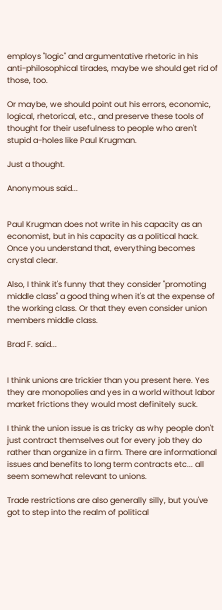employs "logic" and argumentative rhetoric in his anti-philosophical tirades, maybe we should get rid of those, too.

Or maybe, we should point out his errors, economic, logical, rhetorical, etc., and preserve these tools of thought for their usefulness to people who aren't stupid a-holes like Paul Krugman.

Just a thought.

Anonymous said...


Paul Krugman does not write in his capacity as an economist, but in his capacity as a political hack. Once you understand that, everything becomes crystal clear.

Also, I think it's funny that they consider "promoting middle class" a good thing when it's at the expense of the working class. Or that they even consider union members middle class.

Brad F. said...


I think unions are trickier than you present here. Yes they are monopolies and yes in a world without labor market frictions they would most definitely suck.

I think the union issue is as tricky as why people don't just contract themselves out for every job they do rather than organize in a firm. There are informational issues and benefits to long term contracts etc... all seem somewhat relevant to unions.

Trade restrictions are also generally silly, but you've got to step into the realm of political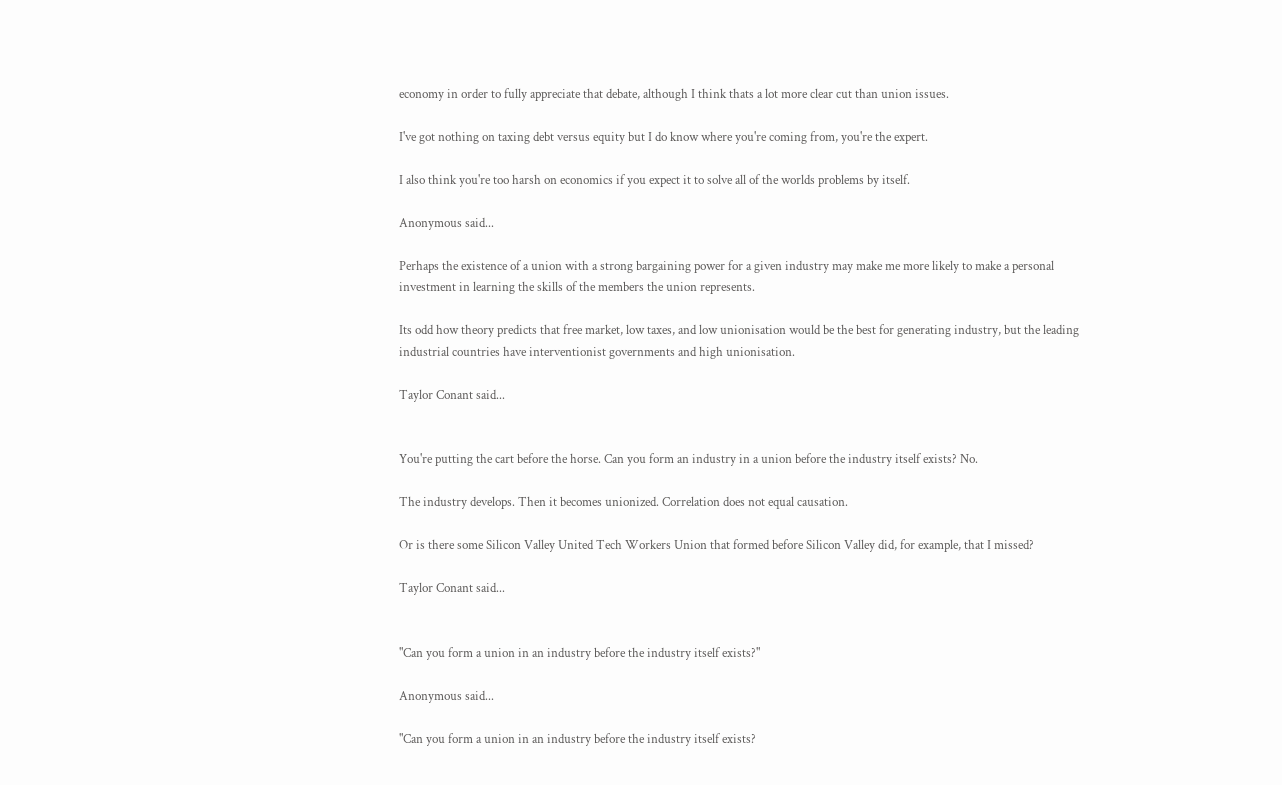economy in order to fully appreciate that debate, although I think thats a lot more clear cut than union issues.

I've got nothing on taxing debt versus equity but I do know where you're coming from, you're the expert.

I also think you're too harsh on economics if you expect it to solve all of the worlds problems by itself.

Anonymous said...

Perhaps the existence of a union with a strong bargaining power for a given industry may make me more likely to make a personal investment in learning the skills of the members the union represents.

Its odd how theory predicts that free market, low taxes, and low unionisation would be the best for generating industry, but the leading industrial countries have interventionist governments and high unionisation.

Taylor Conant said...


You're putting the cart before the horse. Can you form an industry in a union before the industry itself exists? No.

The industry develops. Then it becomes unionized. Correlation does not equal causation.

Or is there some Silicon Valley United Tech Workers Union that formed before Silicon Valley did, for example, that I missed?

Taylor Conant said...


"Can you form a union in an industry before the industry itself exists?"

Anonymous said...

"Can you form a union in an industry before the industry itself exists?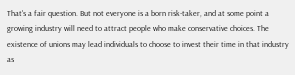That's a fair question. But not everyone is a born risk-taker, and at some point a growing industry will need to attract people who make conservative choices. The existence of unions may lead individuals to choose to invest their time in that industry as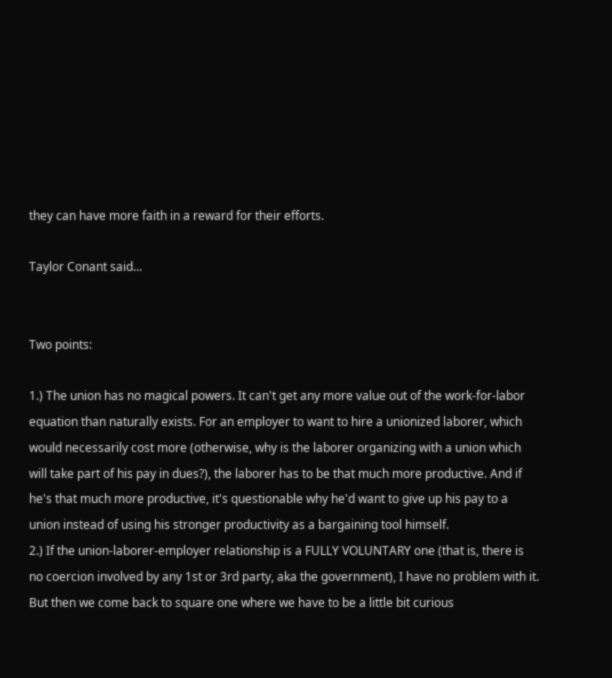they can have more faith in a reward for their efforts.

Taylor Conant said...


Two points:

1.) The union has no magical powers. It can't get any more value out of the work-for-labor equation than naturally exists. For an employer to want to hire a unionized laborer, which would necessarily cost more (otherwise, why is the laborer organizing with a union which will take part of his pay in dues?), the laborer has to be that much more productive. And if he's that much more productive, it's questionable why he'd want to give up his pay to a union instead of using his stronger productivity as a bargaining tool himself.
2.) If the union-laborer-employer relationship is a FULLY VOLUNTARY one (that is, there is no coercion involved by any 1st or 3rd party, aka the government), I have no problem with it. But then we come back to square one where we have to be a little bit curious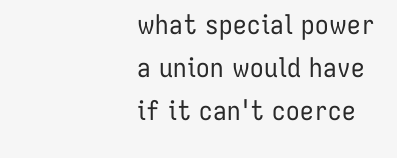what special power a union would have if it can't coerce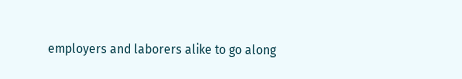employers and laborers alike to go along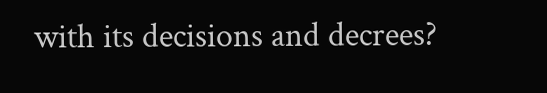with its decisions and decrees?